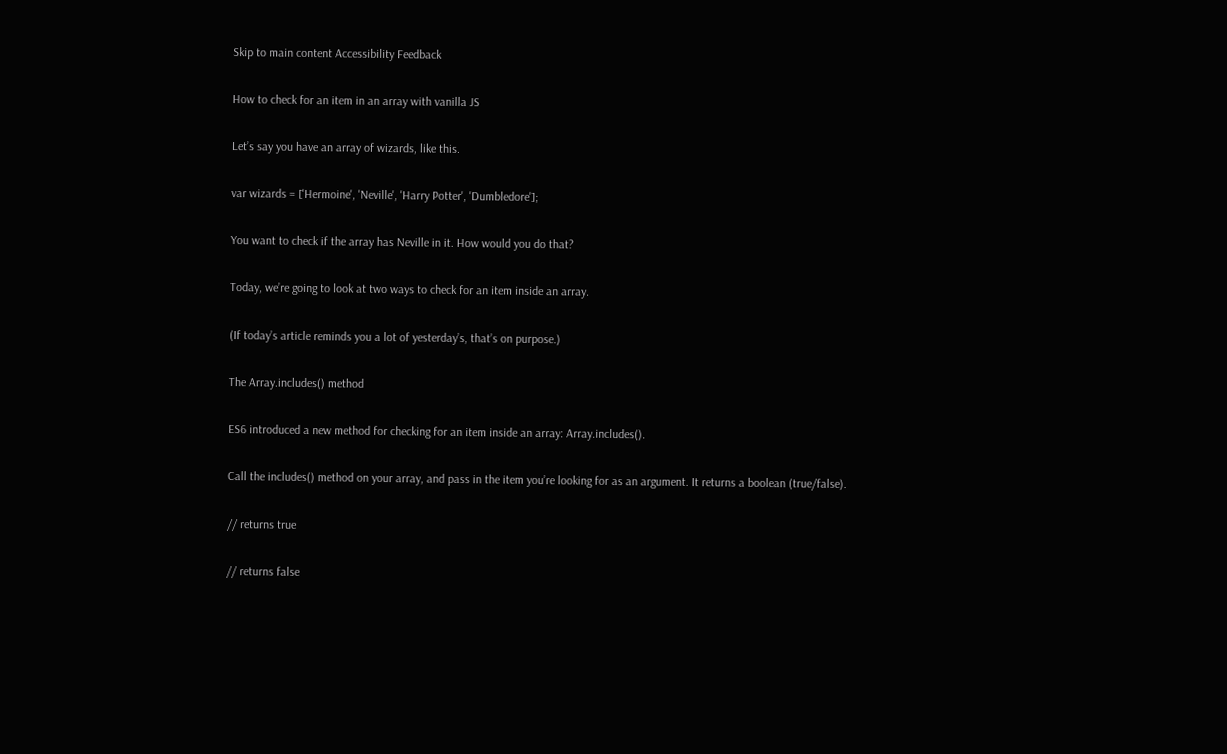Skip to main content Accessibility Feedback

How to check for an item in an array with vanilla JS

Let’s say you have an array of wizards, like this.

var wizards = ['Hermoine', 'Neville', 'Harry Potter', 'Dumbledore'];

You want to check if the array has Neville in it. How would you do that?

Today, we’re going to look at two ways to check for an item inside an array.

(If today’s article reminds you a lot of yesterday’s, that’s on purpose.)

The Array.includes() method

ES6 introduced a new method for checking for an item inside an array: Array.includes().

Call the includes() method on your array, and pass in the item you’re looking for as an argument. It returns a boolean (true/false).

// returns true

// returns false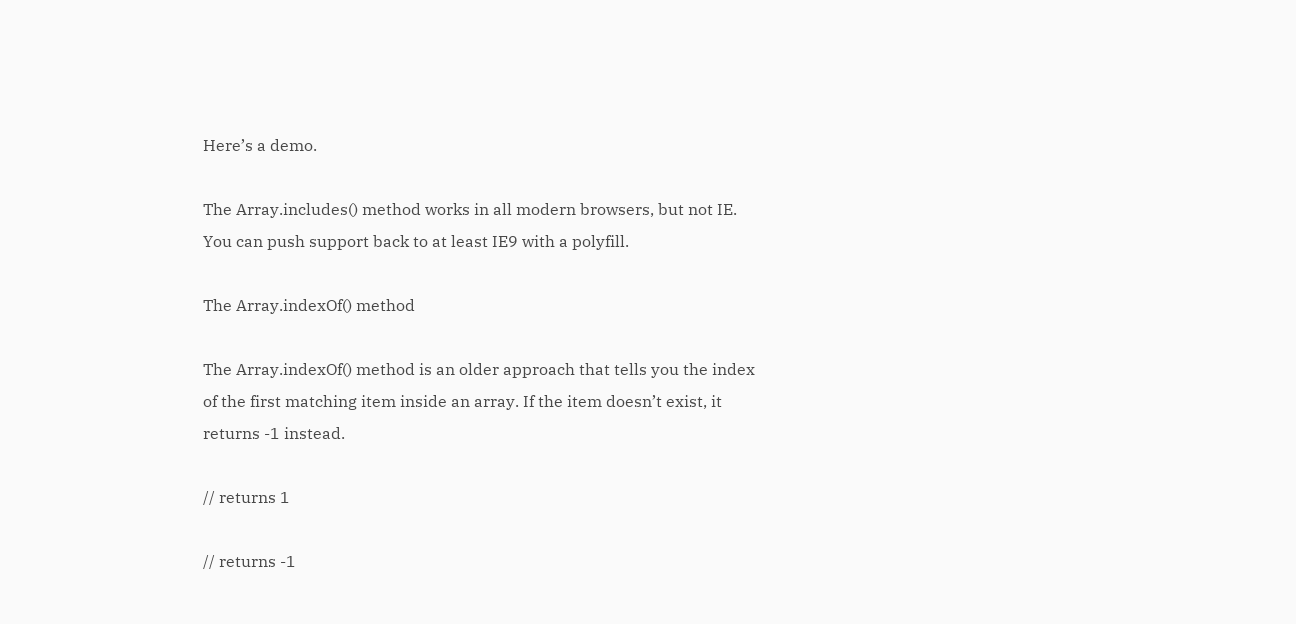Here’s a demo.

The Array.includes() method works in all modern browsers, but not IE. You can push support back to at least IE9 with a polyfill.

The Array.indexOf() method

The Array.indexOf() method is an older approach that tells you the index of the first matching item inside an array. If the item doesn’t exist, it returns -1 instead.

// returns 1

// returns -1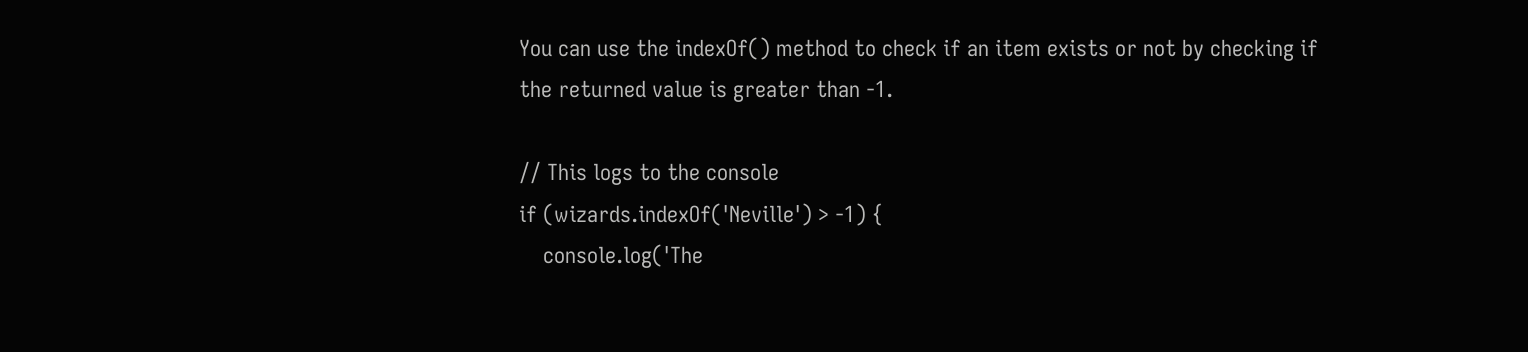You can use the indexOf() method to check if an item exists or not by checking if the returned value is greater than -1.

// This logs to the console
if (wizards.indexOf('Neville') > -1) {
    console.log('The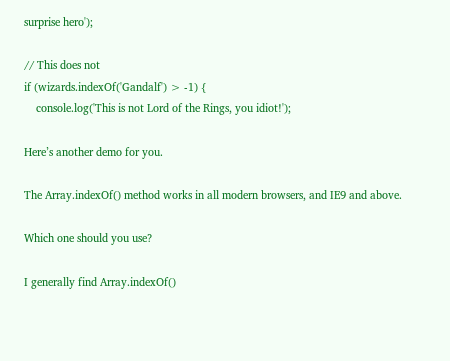surprise hero');

// This does not
if (wizards.indexOf('Gandalf') > -1) {
    console.log('This is not Lord of the Rings, you idiot!');

Here’s another demo for you.

The Array.indexOf() method works in all modern browsers, and IE9 and above.

Which one should you use?

I generally find Array.indexOf()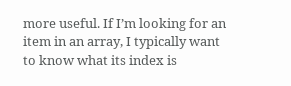more useful. If I’m looking for an item in an array, I typically want to know what its index is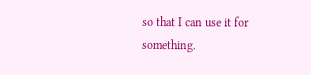so that I can use it for something.